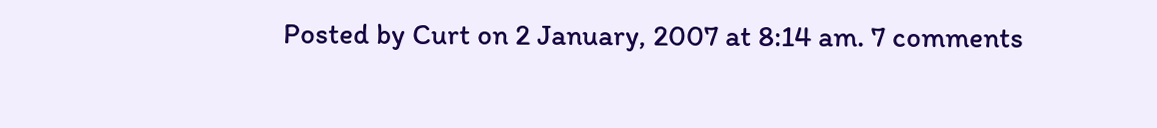Posted by Curt on 2 January, 2007 at 8:14 am. 7 comments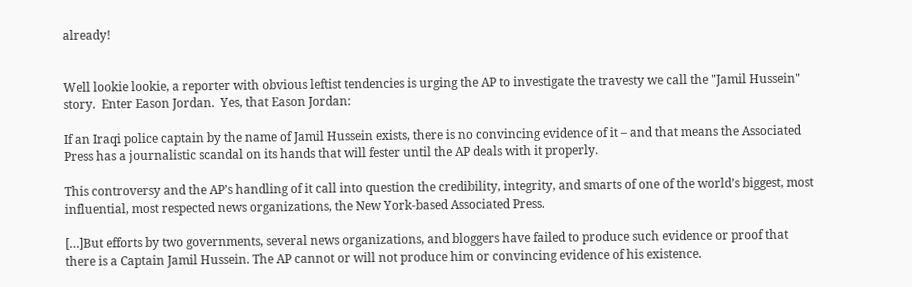already!


Well lookie lookie, a reporter with obvious leftist tendencies is urging the AP to investigate the travesty we call the "Jamil Hussein" story.  Enter Eason Jordan.  Yes, that Eason Jordan:

If an Iraqi police captain by the name of Jamil Hussein exists, there is no convincing evidence of it – and that means the Associated Press has a journalistic scandal on its hands that will fester until the AP deals with it properly.

This controversy and the AP’s handling of it call into question the credibility, integrity, and smarts of one of the world’s biggest, most influential, most respected news organizations, the New York-based Associated Press.

[…]But efforts by two governments, several news organizations, and bloggers have failed to produce such evidence or proof that there is a Captain Jamil Hussein. The AP cannot or will not produce him or convincing evidence of his existence.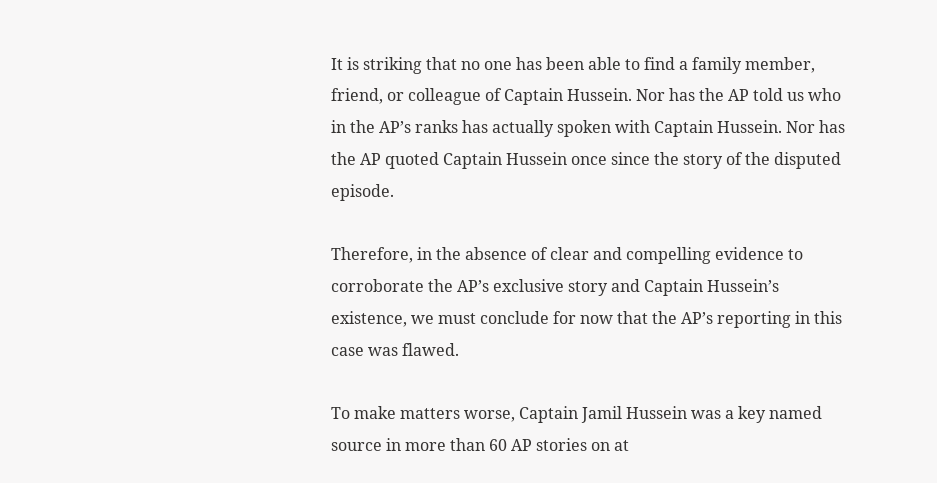It is striking that no one has been able to find a family member, friend, or colleague of Captain Hussein. Nor has the AP told us who in the AP’s ranks has actually spoken with Captain Hussein. Nor has the AP quoted Captain Hussein once since the story of the disputed episode.

Therefore, in the absence of clear and compelling evidence to corroborate the AP’s exclusive story and Captain Hussein’s existence, we must conclude for now that the AP’s reporting in this case was flawed.

To make matters worse, Captain Jamil Hussein was a key named source in more than 60 AP stories on at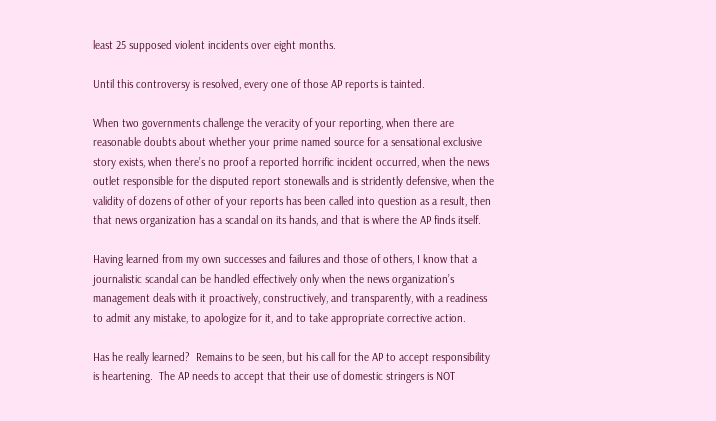least 25 supposed violent incidents over eight months.

Until this controversy is resolved, every one of those AP reports is tainted.

When two governments challenge the veracity of your reporting, when there are reasonable doubts about whether your prime named source for a sensational exclusive story exists, when there’s no proof a reported horrific incident occurred, when the news outlet responsible for the disputed report stonewalls and is stridently defensive, when the validity of dozens of other of your reports has been called into question as a result, then that news organization has a scandal on its hands, and that is where the AP finds itself.

Having learned from my own successes and failures and those of others, I know that a journalistic scandal can be handled effectively only when the news organization’s management deals with it proactively, constructively, and transparently, with a readiness to admit any mistake, to apologize for it, and to take appropriate corrective action.

Has he really learned?  Remains to be seen, but his call for the AP to accept responsibility is heartening.  The AP needs to accept that their use of domestic stringers is NOT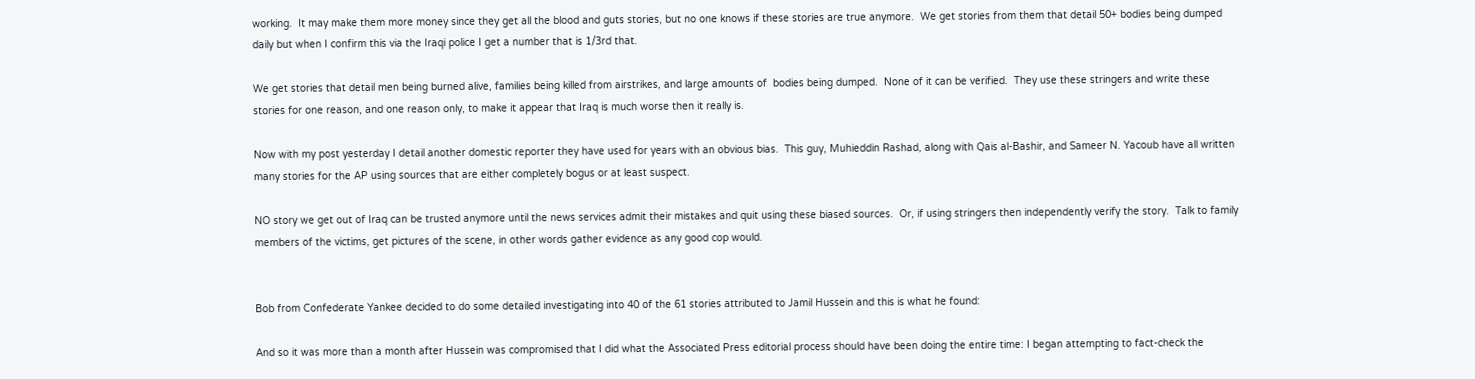working.  It may make them more money since they get all the blood and guts stories, but no one knows if these stories are true anymore.  We get stories from them that detail 50+ bodies being dumped daily but when I confirm this via the Iraqi police I get a number that is 1/3rd that.

We get stories that detail men being burned alive, families being killed from airstrikes, and large amounts of  bodies being dumped.  None of it can be verified.  They use these stringers and write these stories for one reason, and one reason only, to make it appear that Iraq is much worse then it really is.

Now with my post yesterday I detail another domestic reporter they have used for years with an obvious bias.  This guy, Muhieddin Rashad, along with Qais al-Bashir, and Sameer N. Yacoub have all written many stories for the AP using sources that are either completely bogus or at least suspect.

NO story we get out of Iraq can be trusted anymore until the news services admit their mistakes and quit using these biased sources.  Or, if using stringers then independently verify the story.  Talk to family members of the victims, get pictures of the scene, in other words gather evidence as any good cop would.


Bob from Confederate Yankee decided to do some detailed investigating into 40 of the 61 stories attributed to Jamil Hussein and this is what he found:

And so it was more than a month after Hussein was compromised that I did what the Associated Press editorial process should have been doing the entire time: I began attempting to fact-check the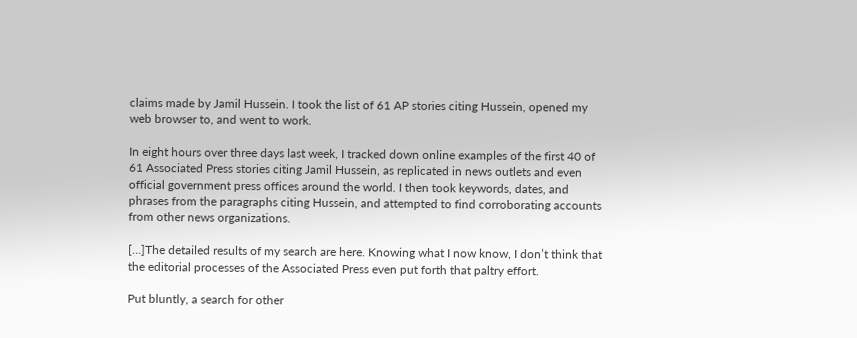claims made by Jamil Hussein. I took the list of 61 AP stories citing Hussein, opened my web browser to, and went to work.

In eight hours over three days last week, I tracked down online examples of the first 40 of 61 Associated Press stories citing Jamil Hussein, as replicated in news outlets and even official government press offices around the world. I then took keywords, dates, and phrases from the paragraphs citing Hussein, and attempted to find corroborating accounts from other news organizations.

[…]The detailed results of my search are here. Knowing what I now know, I don’t think that the editorial processes of the Associated Press even put forth that paltry effort.

Put bluntly, a search for other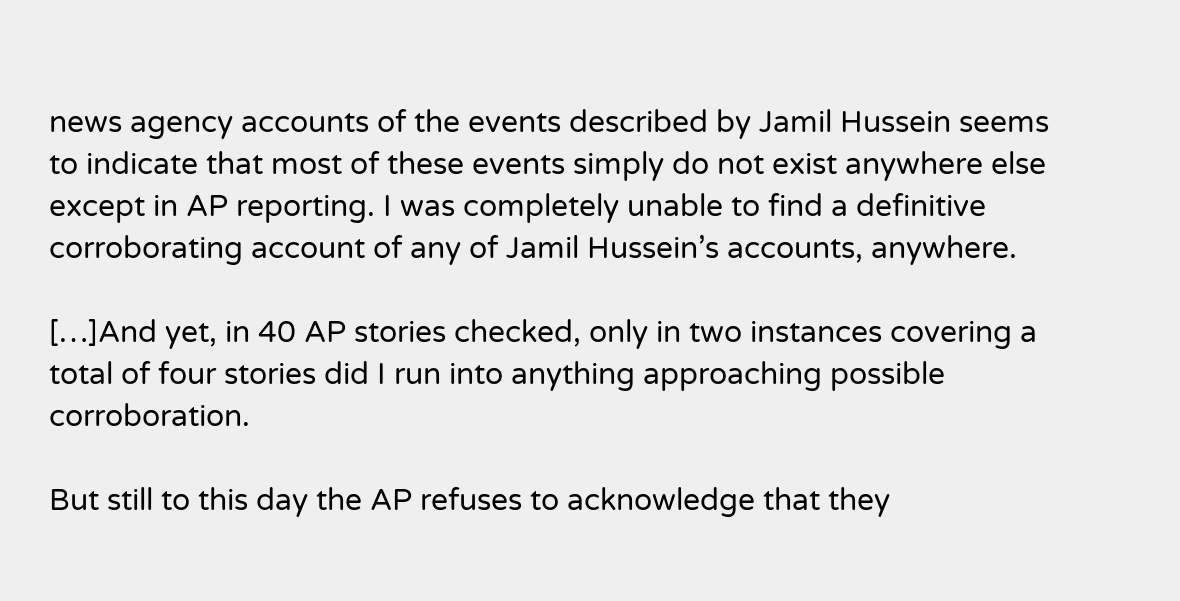news agency accounts of the events described by Jamil Hussein seems to indicate that most of these events simply do not exist anywhere else except in AP reporting. I was completely unable to find a definitive corroborating account of any of Jamil Hussein’s accounts, anywhere.

[…]And yet, in 40 AP stories checked, only in two instances covering a total of four stories did I run into anything approaching possible corroboration.

But still to this day the AP refuses to acknowledge that they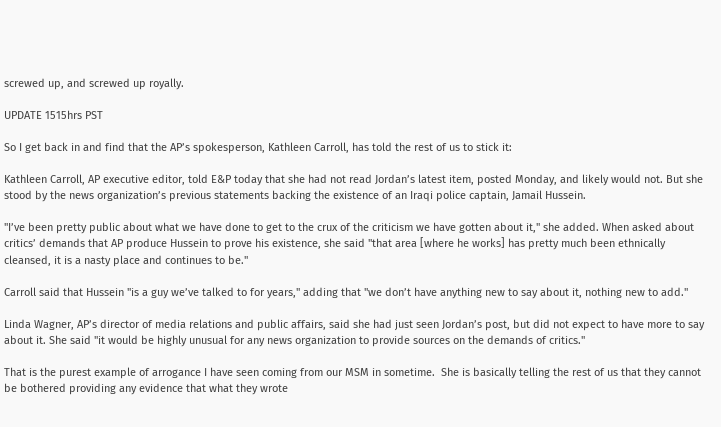screwed up, and screwed up royally.

UPDATE 1515hrs PST

So I get back in and find that the AP’s spokesperson, Kathleen Carroll, has told the rest of us to stick it:

Kathleen Carroll, AP executive editor, told E&P today that she had not read Jordan’s latest item, posted Monday, and likely would not. But she stood by the news organization’s previous statements backing the existence of an Iraqi police captain, Jamail Hussein.

"I’ve been pretty public about what we have done to get to the crux of the criticism we have gotten about it," she added. When asked about critics’ demands that AP produce Hussein to prove his existence, she said "that area [where he works] has pretty much been ethnically cleansed, it is a nasty place and continues to be."

Carroll said that Hussein "is a guy we’ve talked to for years," adding that "we don’t have anything new to say about it, nothing new to add."

Linda Wagner, AP’s director of media relations and public affairs, said she had just seen Jordan’s post, but did not expect to have more to say about it. She said "it would be highly unusual for any news organization to provide sources on the demands of critics."

That is the purest example of arrogance I have seen coming from our MSM in sometime.  She is basically telling the rest of us that they cannot be bothered providing any evidence that what they wrote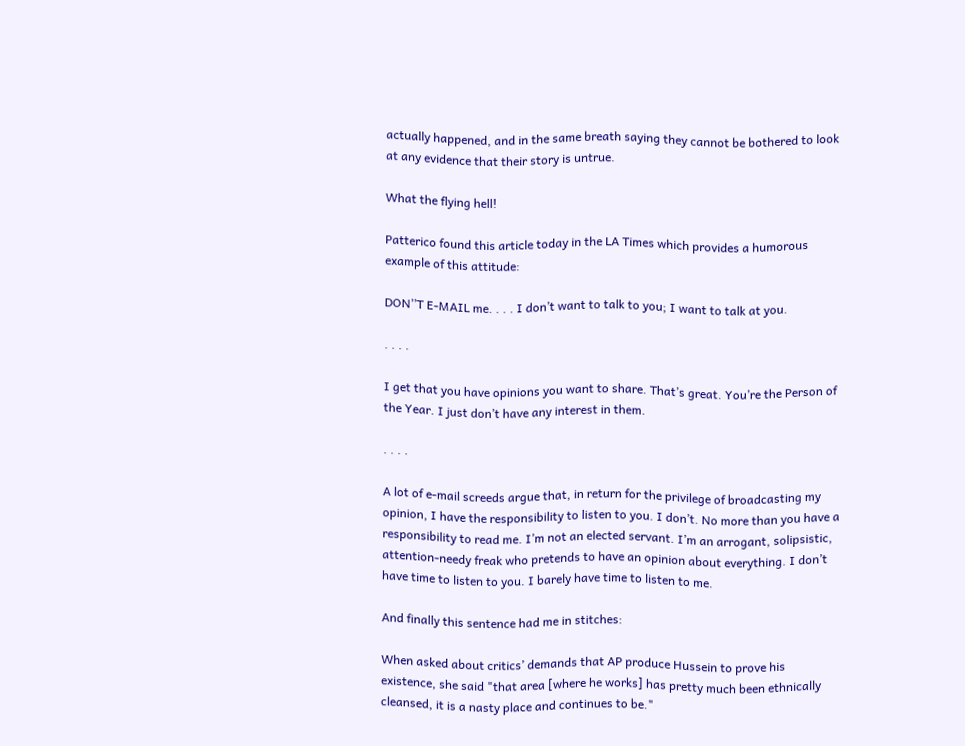actually happened, and in the same breath saying they cannot be bothered to look at any evidence that their story is untrue.

What the flying hell!

Patterico found this article today in the LA Times which provides a humorous example of this attitude:

DON’’T E-MAIL me. . . . I don’t want to talk to you; I want to talk at you.

. . . .

I get that you have opinions you want to share. That’s great. You’re the Person of the Year. I just don’t have any interest in them.

. . . .

A lot of e-mail screeds argue that, in return for the privilege of broadcasting my opinion, I have the responsibility to listen to you. I don’t. No more than you have a responsibility to read me. I’m not an elected servant. I’m an arrogant, solipsistic, attention-needy freak who pretends to have an opinion about everything. I don’t have time to listen to you. I barely have time to listen to me.

And finally this sentence had me in stitches:

When asked about critics’ demands that AP produce Hussein to prove his existence, she said "that area [where he works] has pretty much been ethnically cleansed, it is a nasty place and continues to be."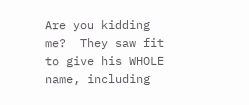Are you kidding me?  They saw fit to give his WHOLE name, including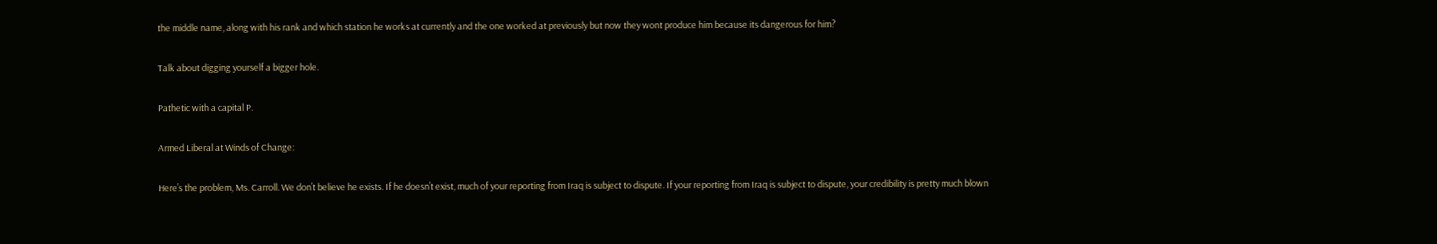the middle name, along with his rank and which station he works at currently and the one worked at previously but now they wont produce him because its dangerous for him?

Talk about digging yourself a bigger hole.

Pathetic with a capital P.

Armed Liberal at Winds of Change:

Here’s the problem, Ms. Carroll. We don’t believe he exists. If he doesn’t exist, much of your reporting from Iraq is subject to dispute. If your reporting from Iraq is subject to dispute, your credibility is pretty much blown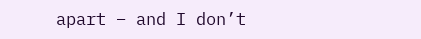apart – and I don’t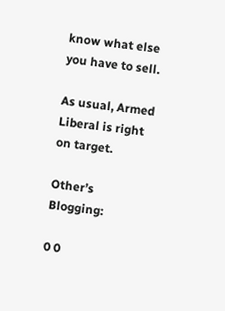know what else you have to sell.

As usual, Armed Liberal is right on target.

Other’s Blogging:

0 0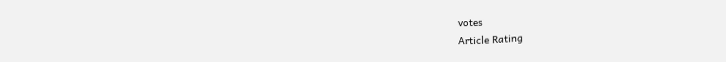votes
Article Rating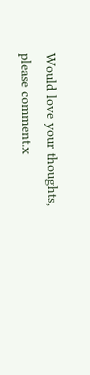Would love your thoughts, please comment.x